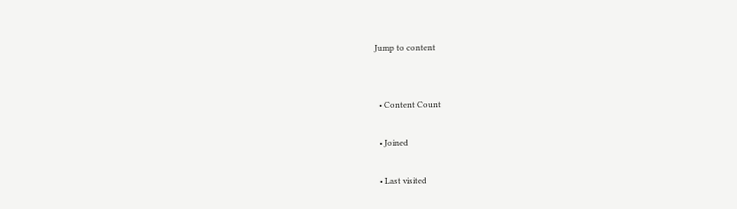Jump to content


  • Content Count

  • Joined

  • Last visited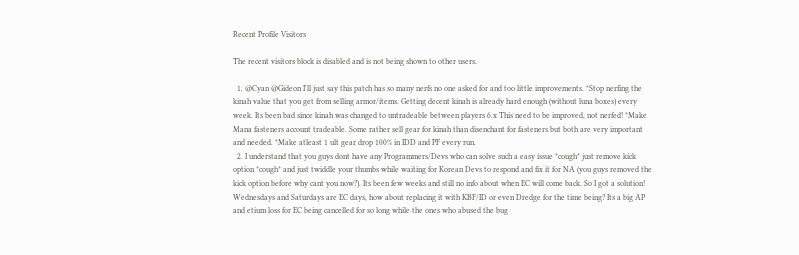Recent Profile Visitors

The recent visitors block is disabled and is not being shown to other users.

  1. @Cyan @Gideon I'll just say this patch has so many nerfs no one asked for and too little improvements. *Stop nerfing the kinah value that you get from selling armor/items. Getting decent kinah is already hard enough (without luna boxes) every week. Its been bad since kinah was changed to untradeable between players 6.x This need to be improved, not nerfed! *Make Mana fasteners account tradeable. Some rather sell gear for kinah than disenchant for fasteners but both are very important and needed. *Make atleast 1 ult gear drop 100% in IDD and PF every run.
  2. I understand that you guys dont have any Programmers/Devs who can solve such a easy issue *cough* just remove kick option *cough* and just twiddle your thumbs while waiting for Korean Devs to respond and fix it for NA (you guys removed the kick option before why cant you now?). Its been few weeks and still no info about when EC will come back. So I got a solution! Wednesdays and Saturdays are EC days, how about replacing it with KBF/ID or even Dredge for the time being? Its a big AP and etium loss for EC being cancelled for so long while the ones who abused the bug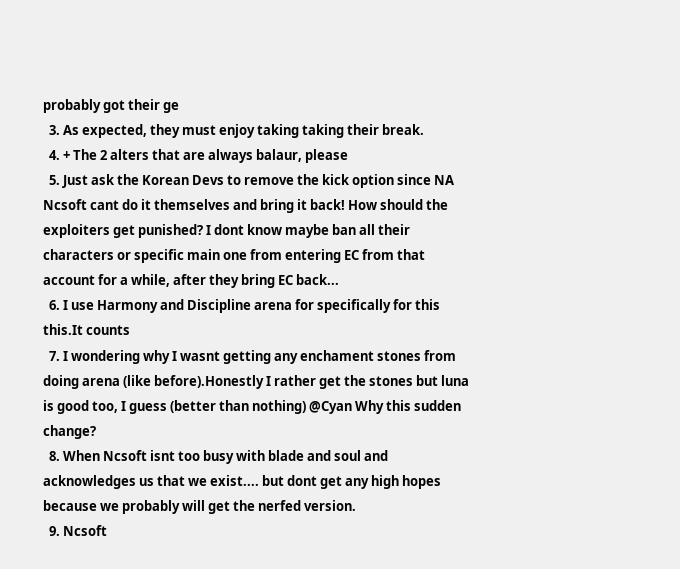probably got their ge
  3. As expected, they must enjoy taking taking their break.
  4. + The 2 alters that are always balaur, please
  5. Just ask the Korean Devs to remove the kick option since NA Ncsoft cant do it themselves and bring it back! How should the exploiters get punished? I dont know maybe ban all their characters or specific main one from entering EC from that account for a while, after they bring EC back...
  6. I use Harmony and Discipline arena for specifically for this this.It counts
  7. I wondering why I wasnt getting any enchament stones from doing arena (like before).Honestly I rather get the stones but luna is good too, I guess (better than nothing) @Cyan Why this sudden change?
  8. When Ncsoft isnt too busy with blade and soul and acknowledges us that we exist.... but dont get any high hopes because we probably will get the nerfed version.
  9. Ncsoft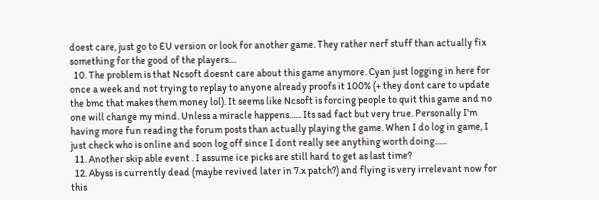doest care, just go to EU version or look for another game. They rather nerf stuff than actually fix something for the good of the players....
  10. The problem is that Ncsoft doesnt care about this game anymore. Cyan just logging in here for once a week and not trying to replay to anyone already proofs it 100% (+ they dont care to update the bmc that makes them money lol). It seems like Ncsoft is forcing people to quit this game and no one will change my mind. Unless a miracle happens...... Its sad fact but very true. Personally I'm having more fun reading the forum posts than actually playing the game. When I do log in game, I just check who is online and soon log off since I dont really see anything worth doing......
  11. Another skip able event . I assume ice picks are still hard to get as last time?
  12. Abyss is currently dead (maybe revived later in 7.x patch?) and flying is very irrelevant now for this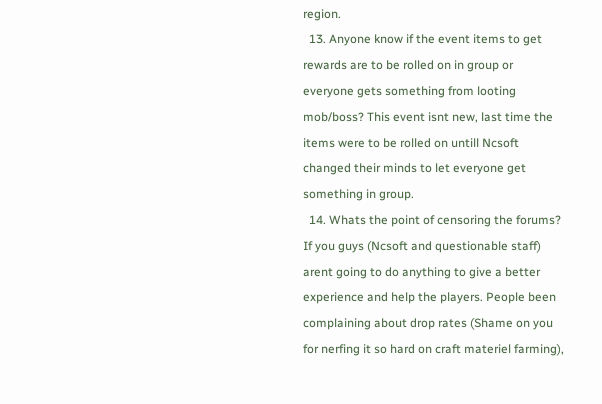region.
  13. Anyone know if the event items to get rewards are to be rolled on in group or everyone gets something from looting mob/boss? This event isnt new, last time the items were to be rolled on untill Ncsoft changed their minds to let everyone get something in group.
  14. Whats the point of censoring the forums? If you guys (Ncsoft and questionable staff) arent going to do anything to give a better experience and help the players. People been complaining about drop rates (Shame on you for nerfing it so hard on craft materiel farming),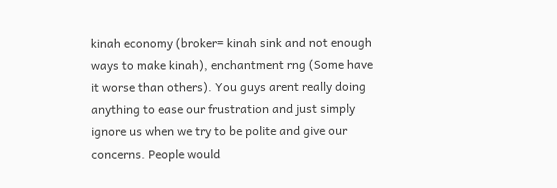kinah economy (broker= kinah sink and not enough ways to make kinah), enchantment rng (Some have it worse than others). You guys arent really doing anything to ease our frustration and just simply ignore us when we try to be polite and give our concerns. People would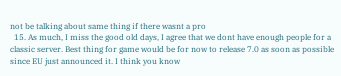not be talking about same thing if there wasnt a pro
  15. As much, I miss the good old days, I agree that we dont have enough people for a classic server. Best thing for game would be for now to release 7.0 as soon as possible since EU just announced it. I think you know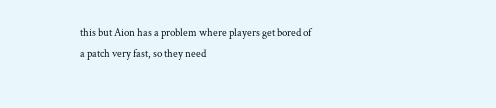this but Aion has a problem where players get bored of a patch very fast, so they need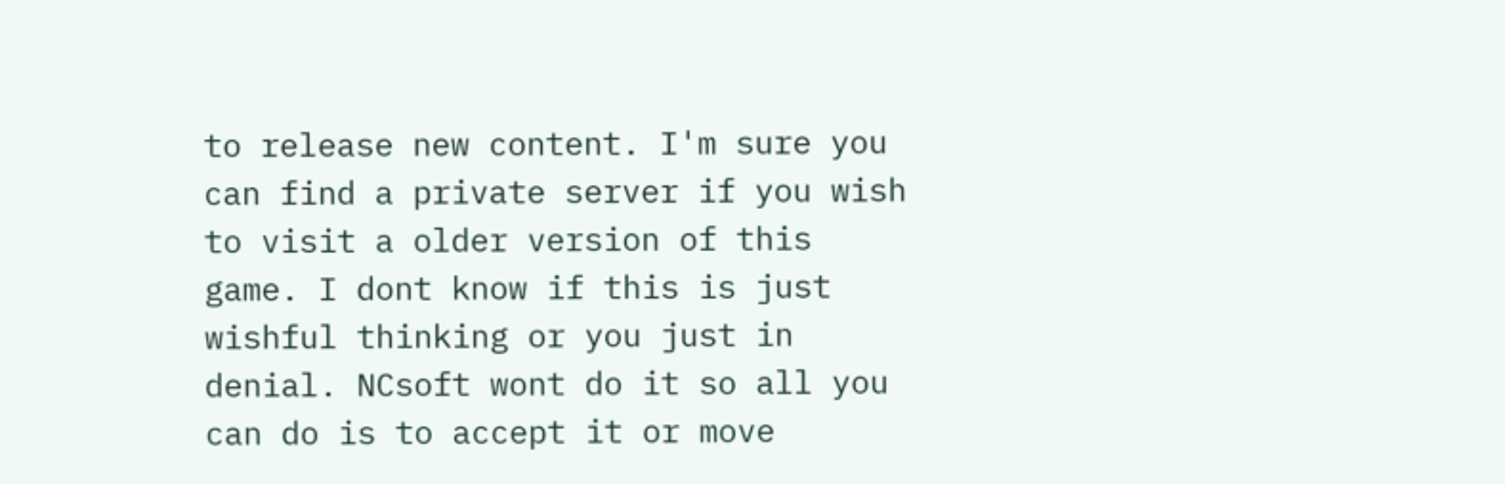to release new content. I'm sure you can find a private server if you wish to visit a older version of this game. I dont know if this is just wishful thinking or you just in denial. NCsoft wont do it so all you can do is to accept it or move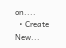on....
  • Create New...